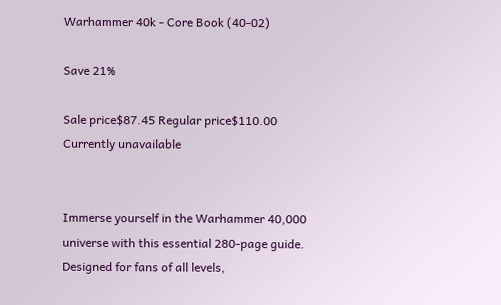Warhammer 40k - Core Book (40-02)

Save 21%

Sale price$87.45 Regular price$110.00
Currently unavailable


Immerse yourself in the Warhammer 40,000 universe with this essential 280-page guide. Designed for fans of all levels,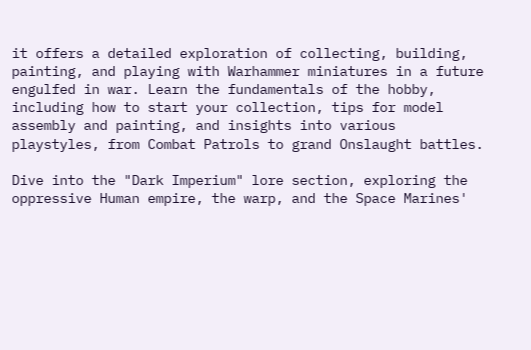it offers a detailed exploration of collecting, building, painting, and playing with Warhammer miniatures in a future engulfed in war. Learn the fundamentals of the hobby, including how to start your collection, tips for model assembly and painting, and insights into various playstyles, from Combat Patrols to grand Onslaught battles.

Dive into the "Dark Imperium" lore section, exploring the oppressive Human empire, the warp, and the Space Marines'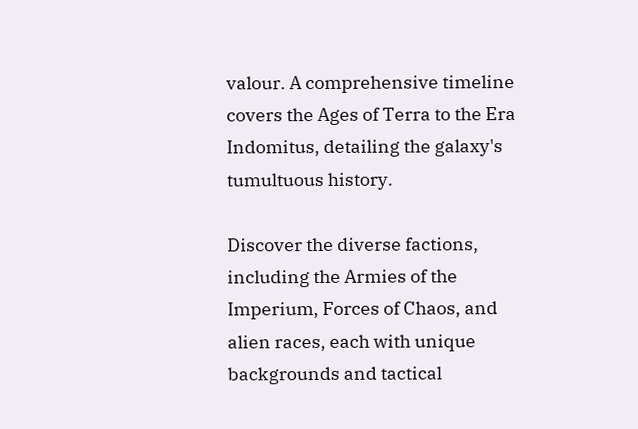valour. A comprehensive timeline covers the Ages of Terra to the Era Indomitus, detailing the galaxy's tumultuous history.

Discover the diverse factions, including the Armies of the Imperium, Forces of Chaos, and alien races, each with unique backgrounds and tactical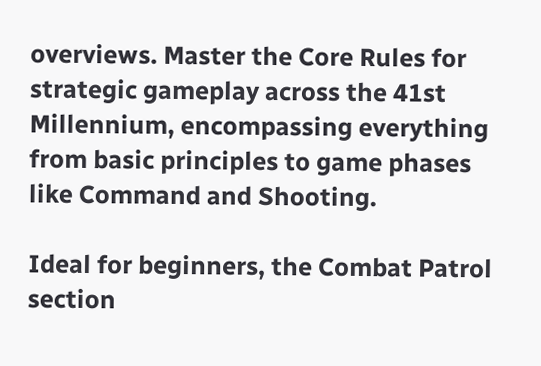overviews. Master the Core Rules for strategic gameplay across the 41st Millennium, encompassing everything from basic principles to game phases like Command and Shooting.

Ideal for beginners, the Combat Patrol section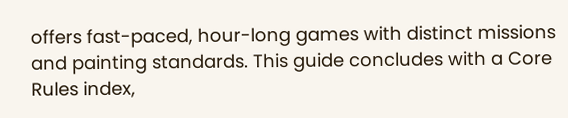offers fast-paced, hour-long games with distinct missions and painting standards. This guide concludes with a Core Rules index,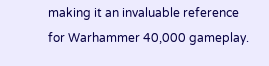making it an invaluable reference for Warhammer 40,000 gameplay.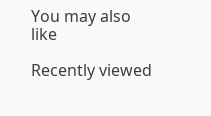You may also like

Recently viewed